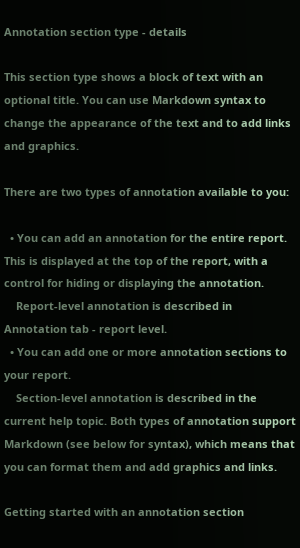Annotation section type - details

This section type shows a block of text with an optional title. You can use Markdown syntax to change the appearance of the text and to add links and graphics.

There are two types of annotation available to you:

  • You can add an annotation for the entire report. This is displayed at the top of the report, with a control for hiding or displaying the annotation.
    Report-level annotation is described in Annotation tab - report level.
  • You can add one or more annotation sections to your report.
    Section-level annotation is described in the current help topic. Both types of annotation support Markdown (see below for syntax), which means that you can format them and add graphics and links.

Getting started with an annotation section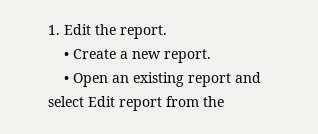1. Edit the report.
    • Create a new report.
    • Open an existing report and select Edit report from the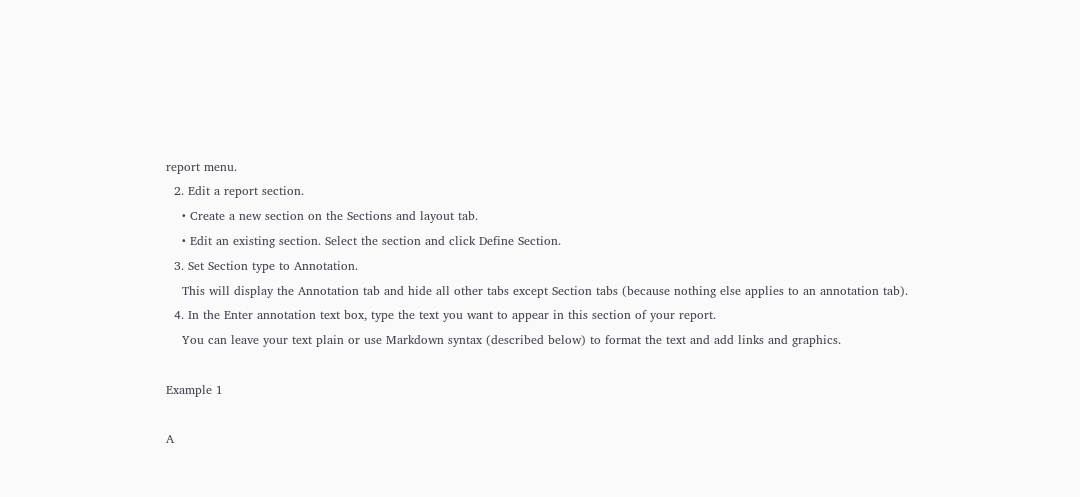report menu.
  2. Edit a report section.
    • Create a new section on the Sections and layout tab.
    • Edit an existing section. Select the section and click Define Section.
  3. Set Section type to Annotation.
    This will display the Annotation tab and hide all other tabs except Section tabs (because nothing else applies to an annotation tab).
  4. In the Enter annotation text box, type the text you want to appear in this section of your report.
    You can leave your text plain or use Markdown syntax (described below) to format the text and add links and graphics.

Example 1

A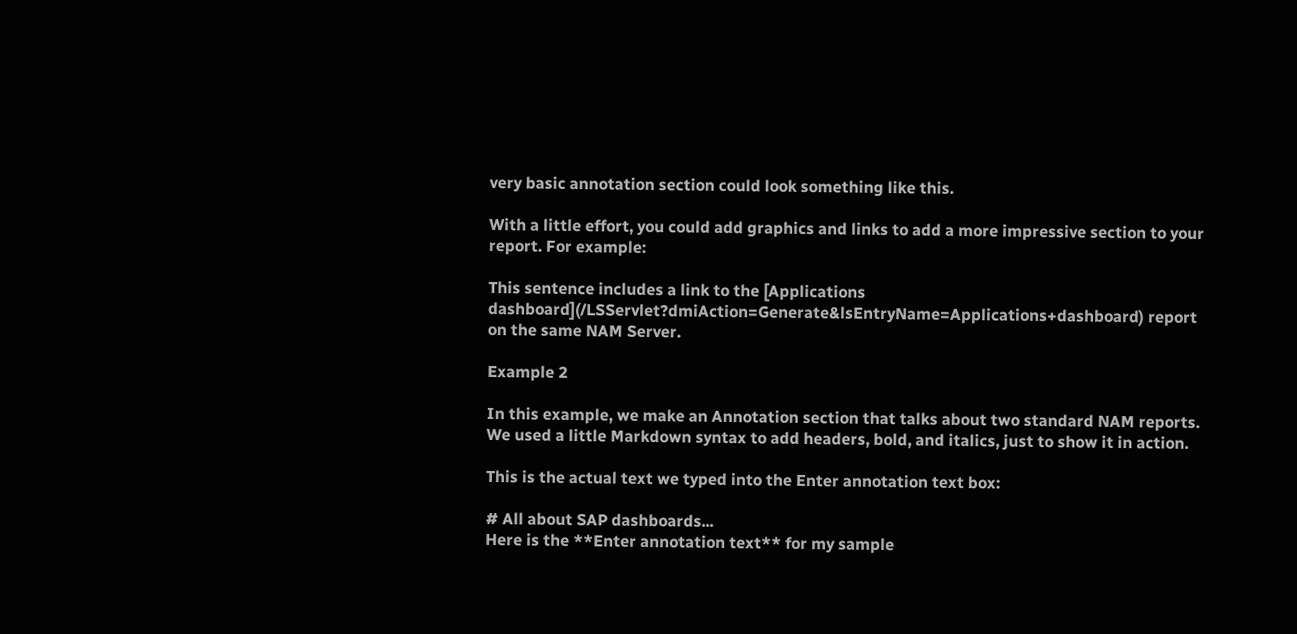very basic annotation section could look something like this.

With a little effort, you could add graphics and links to add a more impressive section to your report. For example:

This sentence includes a link to the [Applications dashboard](/LSServlet?dmiAction=Generate&lsEntryName=Applications+dashboard) report on the same NAM Server.

Example 2

In this example, we make an Annotation section that talks about two standard NAM reports. We used a little Markdown syntax to add headers, bold, and italics, just to show it in action.

This is the actual text we typed into the Enter annotation text box:

# All about SAP dashboards...
Here is the **Enter annotation text** for my sample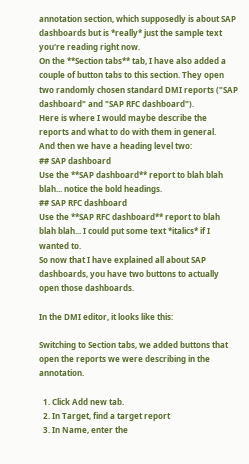annotation section, which supposedly is about SAP dashboards but is *really* just the sample text you're reading right now.
On the **Section tabs** tab, I have also added a couple of button tabs to this section. They open two randomly chosen standard DMI reports ("SAP dashboard" and "SAP RFC dashboard").
Here is where I would maybe describe the reports and what to do with them in general.
And then we have a heading level two:
## SAP dashboard
Use the **SAP dashboard** report to blah blah blah... notice the bold headings.
## SAP RFC dashboard
Use the **SAP RFC dashboard** report to blah blah blah... I could put some text *italics* if I wanted to.
So now that I have explained all about SAP dashboards, you have two buttons to actually open those dashboards.

In the DMI editor, it looks like this:

Switching to Section tabs, we added buttons that open the reports we were describing in the annotation.

  1. Click Add new tab.
  2. In Target, find a target report
  3. In Name, enter the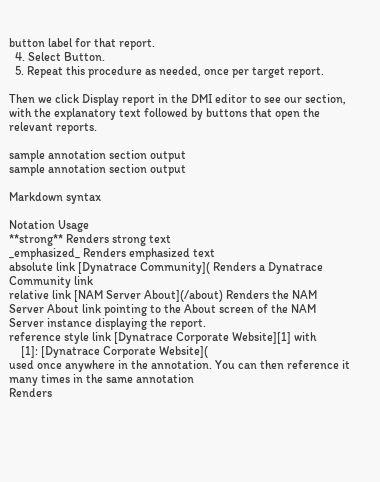button label for that report.
  4. Select Button.
  5. Repeat this procedure as needed, once per target report.

Then we click Display report in the DMI editor to see our section, with the explanatory text followed by buttons that open the relevant reports.

sample annotation section output
sample annotation section output

Markdown syntax

Notation Usage
**strong** Renders strong text
_emphasized_ Renders emphasized text
absolute link [Dynatrace Community]( Renders a Dynatrace Community link
relative link [NAM Server About](/about) Renders the NAM Server About link pointing to the About screen of the NAM Server instance displaying the report.
reference style link [Dynatrace Corporate Website][1] with
    [1]: [Dynatrace Corporate Website](
used once anywhere in the annotation. You can then reference it many times in the same annotation
Renders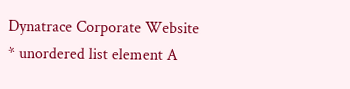Dynatrace Corporate Website
* unordered list element A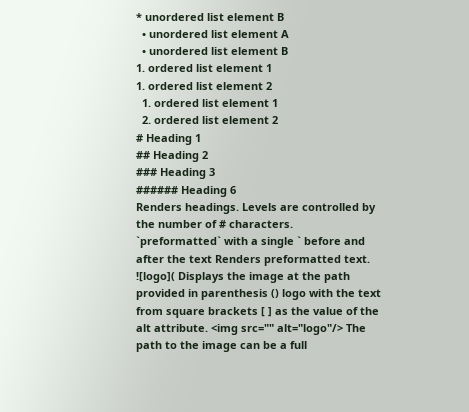* unordered list element B
  • unordered list element A
  • unordered list element B
1. ordered list element 1
1. ordered list element 2
  1. ordered list element 1
  2. ordered list element 2
# Heading 1
## Heading 2
### Heading 3
###### Heading 6
Renders headings. Levels are controlled by the number of # characters.
`preformatted` with a single ` before and after the text Renders preformatted text.
![logo]( Displays the image at the path provided in parenthesis () logo with the text from square brackets [ ] as the value of the alt attribute. <img src="" alt="logo"/> The path to the image can be a full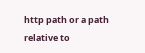http path or a path relative to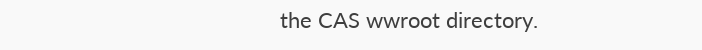the CAS wwroot directory.